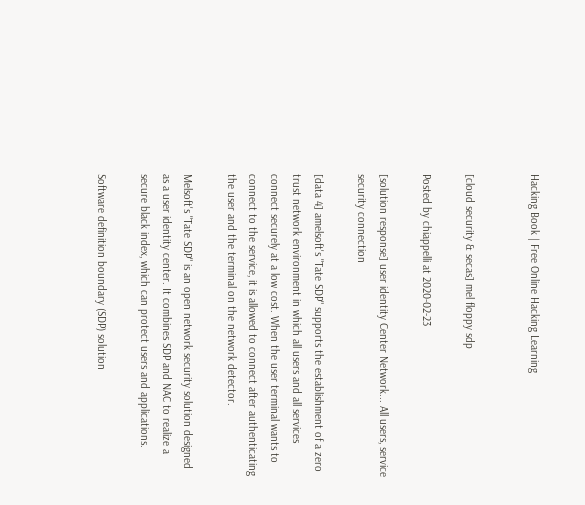Hacking Book | Free Online Hacking Learning


[cloud security & secas] mel floppy sdp

Posted by chiappelli at 2020-02-23

[solution response] user identity Center Network... All users, service security connection

[data 4] amelsoft's "Tate SDP" supports the establishment of a zero trust network environment in which all users and all services connect securely at a low cost. When the user terminal wants to connect to the service, it is allowed to connect after authenticating the user and the terminal on the network detector.

Melsoft's "Tate SDP" is an open network security solution designed as a user identity center. It combines SDP and NAC to realize a secure black index, which can protect users and applications.

Software definition boundary (SDP) solution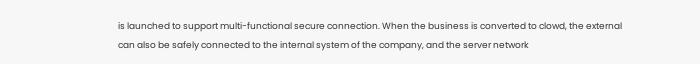is launched to support multi-functional secure connection. When the business is converted to clowd, the external can also be safely connected to the internal system of the company, and the server network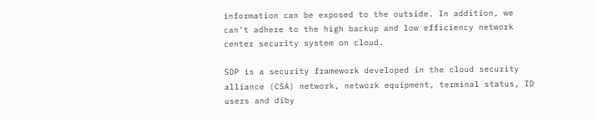information can be exposed to the outside. In addition, we can't adhere to the high backup and low efficiency network center security system on cloud.

SDP is a security framework developed in the cloud security alliance (CSA) network, network equipment, terminal status, ID users and diby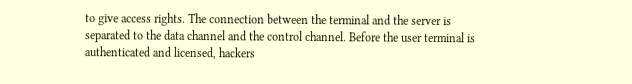to give access rights. The connection between the terminal and the server is separated to the data channel and the control channel. Before the user terminal is authenticated and licensed, hackers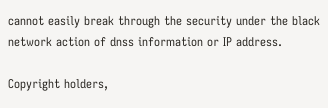cannot easily break through the security under the black network action of dnss information or IP address.

Copyright holders,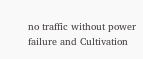no traffic without power failure and Cultivation